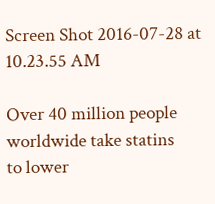Screen Shot 2016-07-28 at 10.23.55 AM

Over 40 million people worldwide take statins
to lower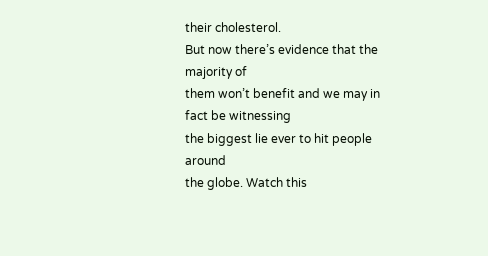their cholesterol.
But now there’s evidence that the majority of
them won’t benefit and we may in fact be witnessing
the biggest lie ever to hit people around
the globe. Watch this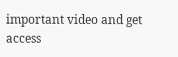important video and get access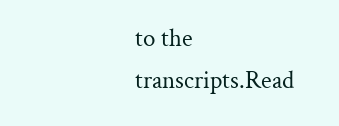to the transcripts.Read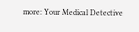more: Your Medical Detective